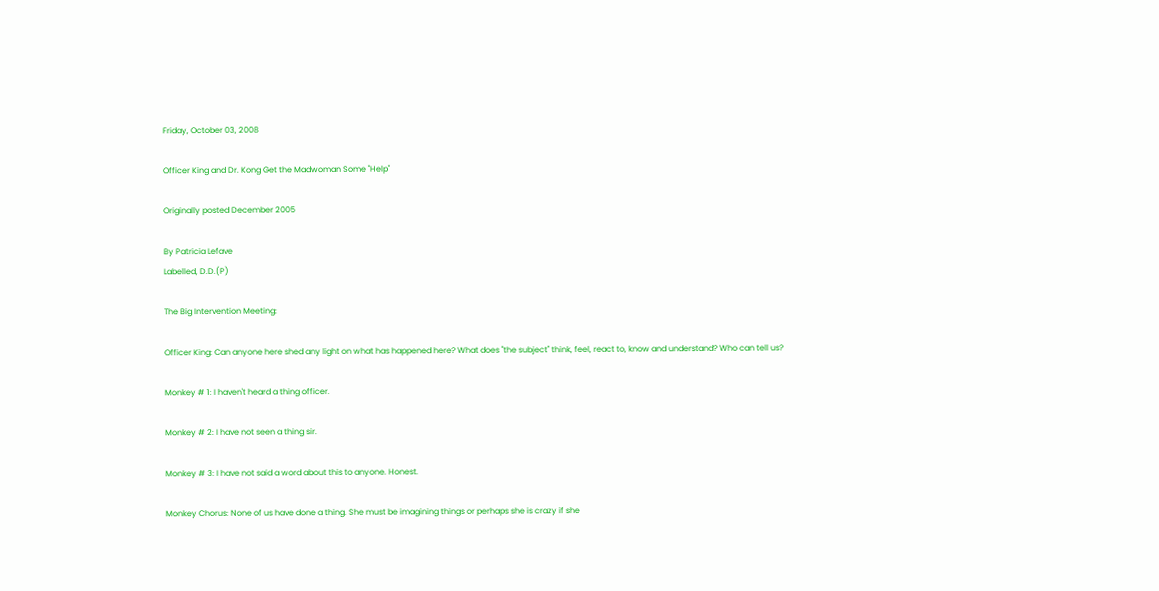Friday, October 03, 2008

Officer King and Dr. Kong Get the Madwoman Some "Help"

Originally posted December 2005

By Patricia Lefave
Labelled, D.D.(P)

The Big Intervention Meeting:

Officer King: Can anyone here shed any light on what has happened here? What does ''the subject'' think, feel, react to, know and understand? Who can tell us?

Monkey # 1: I haven't heard a thing officer.

Monkey # 2: I have not seen a thing sir.

Monkey # 3: I have not said a word about this to anyone. Honest.

Monkey Chorus: None of us have done a thing. She must be imagining things or perhaps she is crazy if she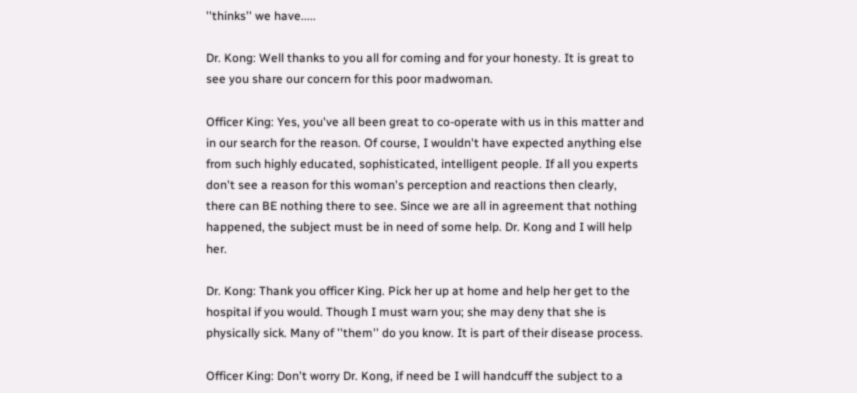''thinks'' we have.....

Dr. Kong: Well thanks to you all for coming and for your honesty. It is great to see you share our concern for this poor madwoman.

Officer King: Yes, you've all been great to co-operate with us in this matter and in our search for the reason. Of course, I wouldn't have expected anything else from such highly educated, sophisticated, intelligent people. If all you experts don't see a reason for this woman's perception and reactions then clearly, there can BE nothing there to see. Since we are all in agreement that nothing happened, the subject must be in need of some help. Dr. Kong and I will help her.

Dr. Kong: Thank you officer King. Pick her up at home and help her get to the hospital if you would. Though I must warn you; she may deny that she is physically sick. Many of ''them'' do you know. It is part of their disease process.

Officer King: Don't worry Dr. Kong, if need be I will handcuff the subject to a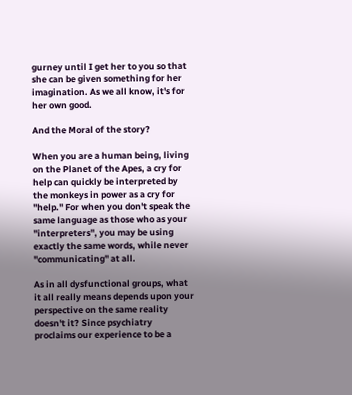gurney until I get her to you so that she can be given something for her imagination. As we all know, it's for her own good.

And the Moral of the story?

When you are a human being, living on the Planet of the Apes, a cry for help can quickly be interpreted by the monkeys in power as a cry for "help." For when you don't speak the same language as those who as your "interpreters", you may be using exactly the same words, while never ''communicating'' at all.

As in all dysfunctional groups, what it all really means depends upon your perspective on the same reality doesn't it? Since psychiatry proclaims our experience to be a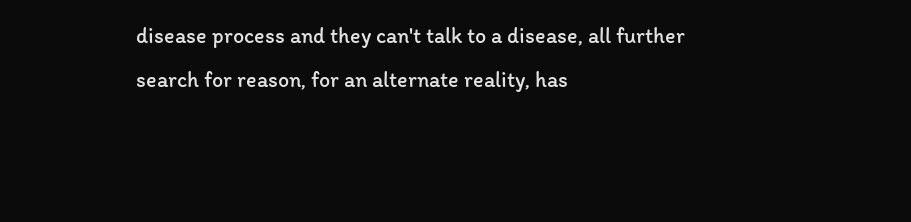disease process and they can't talk to a disease, all further search for reason, for an alternate reality, has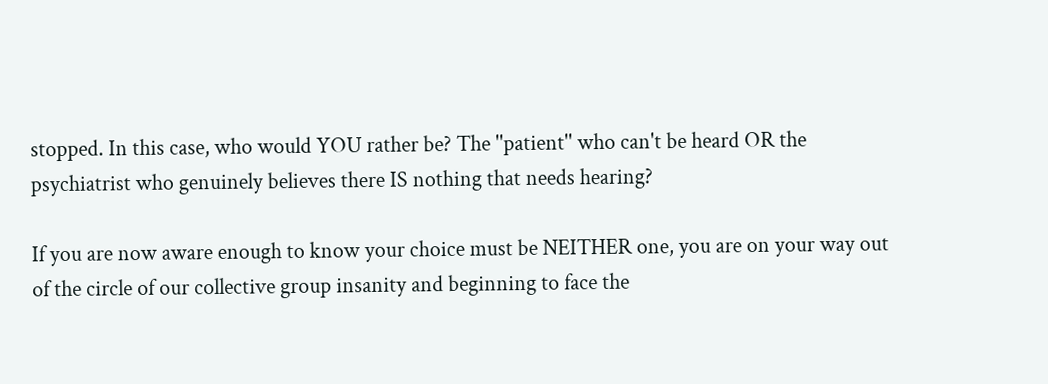stopped. In this case, who would YOU rather be? The ''patient'' who can't be heard OR the psychiatrist who genuinely believes there IS nothing that needs hearing?

If you are now aware enough to know your choice must be NEITHER one, you are on your way out of the circle of our collective group insanity and beginning to face the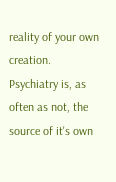reality of your own creation. Psychiatry is, as often as not, the source of it's own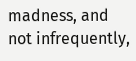madness, and not infrequently,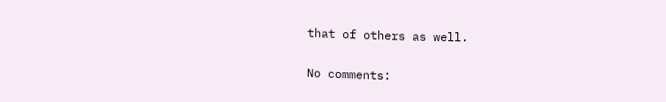that of others as well.

No comments: